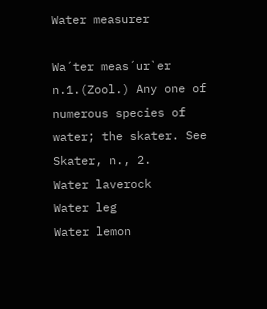Water measurer

Wa´ter meas´ur`er
n.1.(Zool.) Any one of numerous species of water; the skater. See Skater, n., 2.
Water laverock
Water leg
Water lemon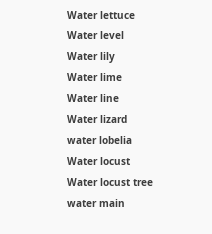Water lettuce
Water level
Water lily
Water lime
Water line
Water lizard
water lobelia
Water locust
Water locust tree
water main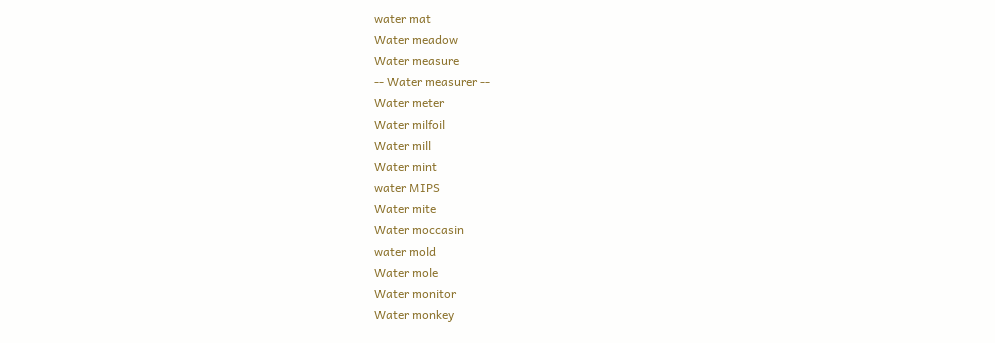water mat
Water meadow
Water measure
-- Water measurer --
Water meter
Water milfoil
Water mill
Water mint
water MIPS
Water mite
Water moccasin
water mold
Water mole
Water monitor
Water monkey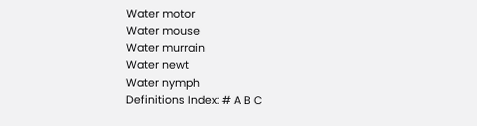Water motor
Water mouse
Water murrain
Water newt
Water nymph
Definitions Index: # A B C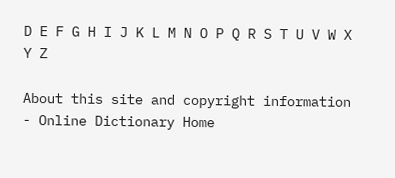D E F G H I J K L M N O P Q R S T U V W X Y Z

About this site and copyright information - Online Dictionary Home